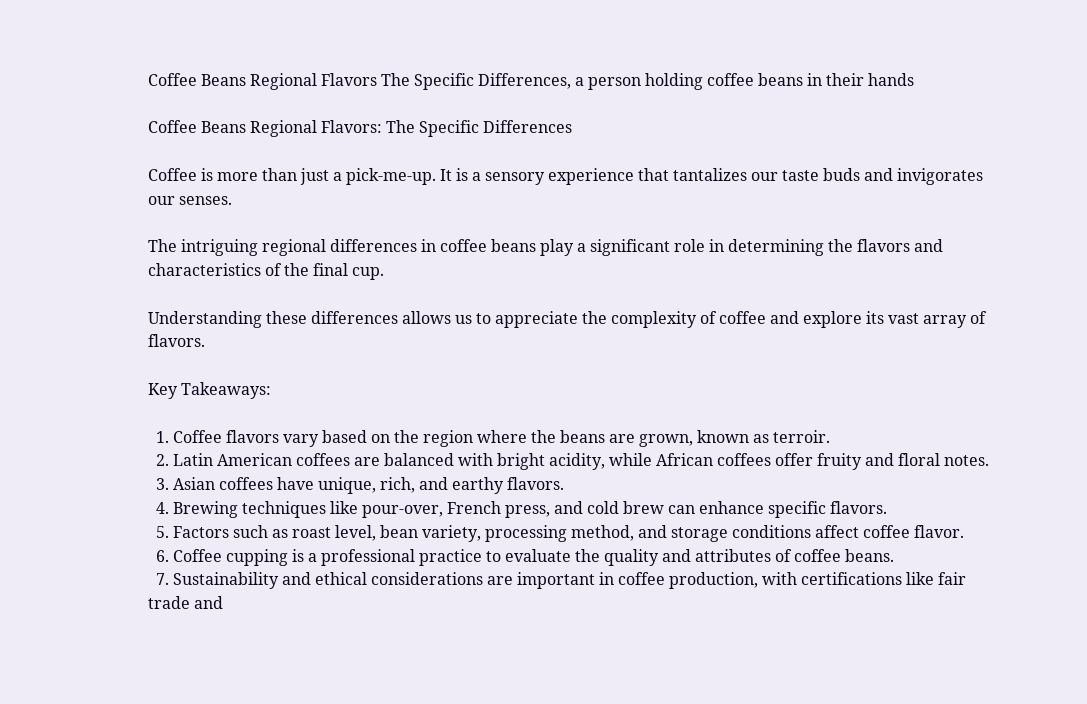Coffee Beans Regional Flavors The Specific Differences, a person holding coffee beans in their hands

Coffee Beans Regional Flavors: The Specific Differences

Coffee is more than just a pick-me-up. It is a sensory experience that tantalizes our taste buds and invigorates our senses.

The intriguing regional differences in coffee beans play a significant role in determining the flavors and characteristics of the final cup.

Understanding these differences allows us to appreciate the complexity of coffee and explore its vast array of flavors.

Key Takeaways:

  1. Coffee flavors vary based on the region where the beans are grown, known as terroir.
  2. Latin American coffees are balanced with bright acidity, while African coffees offer fruity and floral notes.
  3. Asian coffees have unique, rich, and earthy flavors.
  4. Brewing techniques like pour-over, French press, and cold brew can enhance specific flavors.
  5. Factors such as roast level, bean variety, processing method, and storage conditions affect coffee flavor.
  6. Coffee cupping is a professional practice to evaluate the quality and attributes of coffee beans.
  7. Sustainability and ethical considerations are important in coffee production, with certifications like fair trade and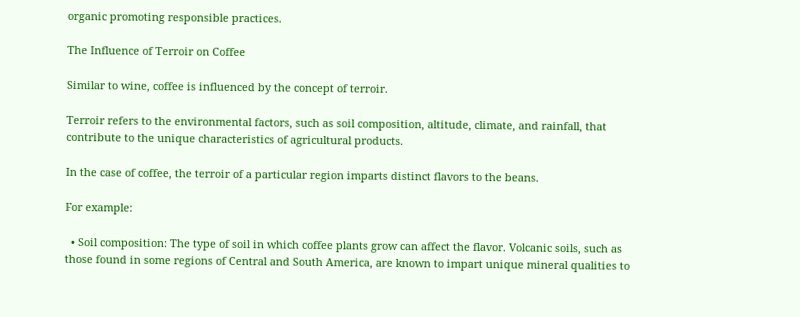organic promoting responsible practices.

The Influence of Terroir on Coffee

Similar to wine, coffee is influenced by the concept of terroir.

Terroir refers to the environmental factors, such as soil composition, altitude, climate, and rainfall, that contribute to the unique characteristics of agricultural products.

In the case of coffee, the terroir of a particular region imparts distinct flavors to the beans.

For example:

  • Soil composition: The type of soil in which coffee plants grow can affect the flavor. Volcanic soils, such as those found in some regions of Central and South America, are known to impart unique mineral qualities to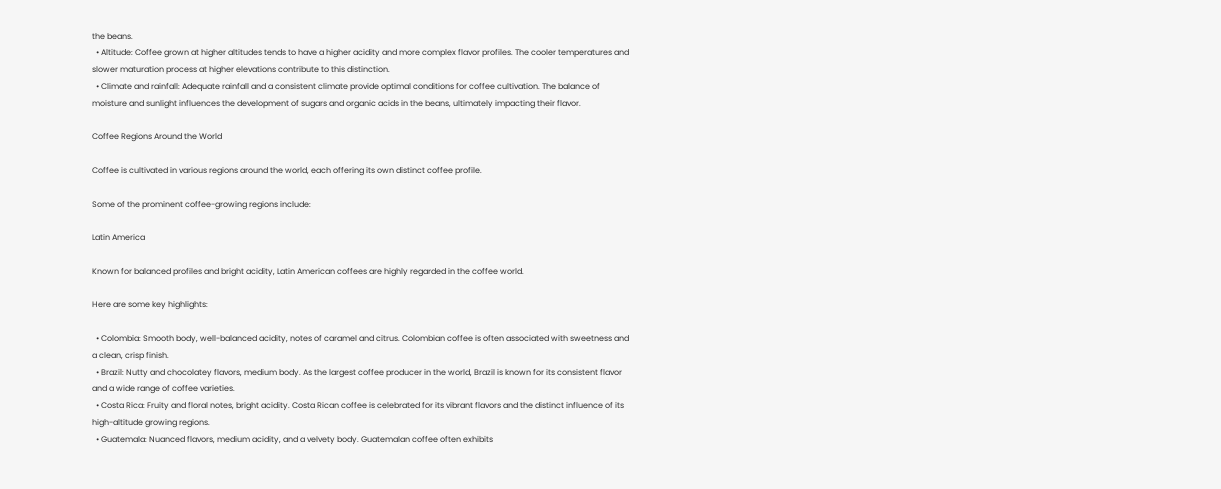the beans.
  • Altitude: Coffee grown at higher altitudes tends to have a higher acidity and more complex flavor profiles. The cooler temperatures and slower maturation process at higher elevations contribute to this distinction.
  • Climate and rainfall: Adequate rainfall and a consistent climate provide optimal conditions for coffee cultivation. The balance of moisture and sunlight influences the development of sugars and organic acids in the beans, ultimately impacting their flavor.

Coffee Regions Around the World

Coffee is cultivated in various regions around the world, each offering its own distinct coffee profile.

Some of the prominent coffee-growing regions include:

Latin America

Known for balanced profiles and bright acidity, Latin American coffees are highly regarded in the coffee world.

Here are some key highlights:

  • Colombia: Smooth body, well-balanced acidity, notes of caramel and citrus. Colombian coffee is often associated with sweetness and a clean, crisp finish.
  • Brazil: Nutty and chocolatey flavors, medium body. As the largest coffee producer in the world, Brazil is known for its consistent flavor and a wide range of coffee varieties.
  • Costa Rica: Fruity and floral notes, bright acidity. Costa Rican coffee is celebrated for its vibrant flavors and the distinct influence of its high-altitude growing regions.
  • Guatemala: Nuanced flavors, medium acidity, and a velvety body. Guatemalan coffee often exhibits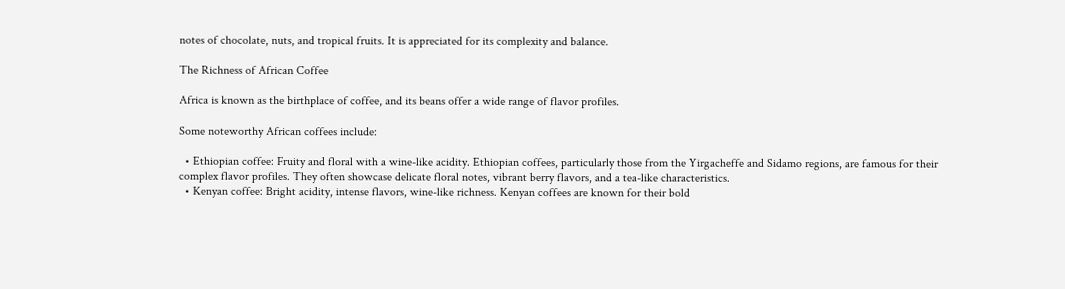notes of chocolate, nuts, and tropical fruits. It is appreciated for its complexity and balance.

The Richness of African Coffee

Africa is known as the birthplace of coffee, and its beans offer a wide range of flavor profiles.

Some noteworthy African coffees include:

  • Ethiopian coffee: Fruity and floral with a wine-like acidity. Ethiopian coffees, particularly those from the Yirgacheffe and Sidamo regions, are famous for their complex flavor profiles. They often showcase delicate floral notes, vibrant berry flavors, and a tea-like characteristics.
  • Kenyan coffee: Bright acidity, intense flavors, wine-like richness. Kenyan coffees are known for their bold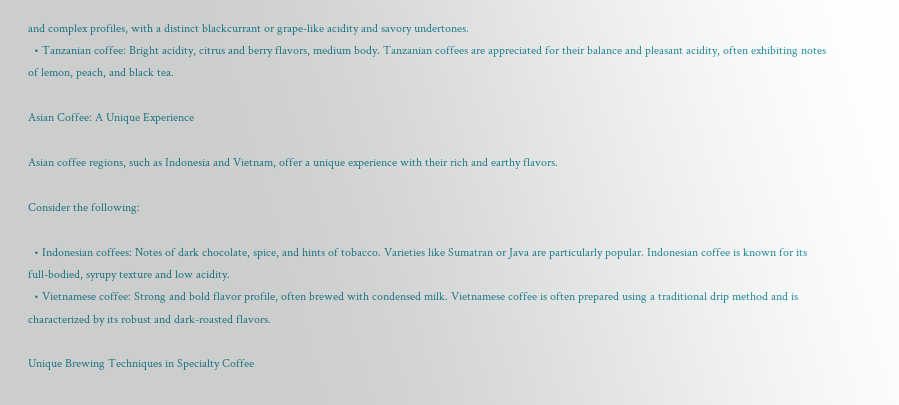and complex profiles, with a distinct blackcurrant or grape-like acidity and savory undertones.
  • Tanzanian coffee: Bright acidity, citrus and berry flavors, medium body. Tanzanian coffees are appreciated for their balance and pleasant acidity, often exhibiting notes of lemon, peach, and black tea.

Asian Coffee: A Unique Experience

Asian coffee regions, such as Indonesia and Vietnam, offer a unique experience with their rich and earthy flavors.

Consider the following:

  • Indonesian coffees: Notes of dark chocolate, spice, and hints of tobacco. Varieties like Sumatran or Java are particularly popular. Indonesian coffee is known for its full-bodied, syrupy texture and low acidity.
  • Vietnamese coffee: Strong and bold flavor profile, often brewed with condensed milk. Vietnamese coffee is often prepared using a traditional drip method and is characterized by its robust and dark-roasted flavors.

Unique Brewing Techniques in Specialty Coffee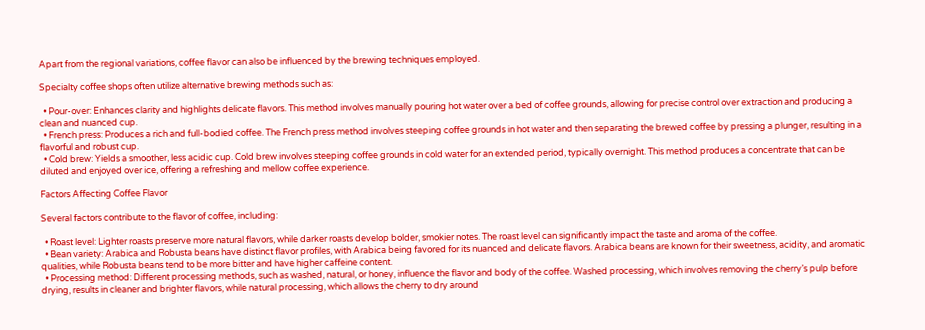Apart from the regional variations, coffee flavor can also be influenced by the brewing techniques employed.

Specialty coffee shops often utilize alternative brewing methods such as:

  • Pour-over: Enhances clarity and highlights delicate flavors. This method involves manually pouring hot water over a bed of coffee grounds, allowing for precise control over extraction and producing a clean and nuanced cup.
  • French press: Produces a rich and full-bodied coffee. The French press method involves steeping coffee grounds in hot water and then separating the brewed coffee by pressing a plunger, resulting in a flavorful and robust cup.
  • Cold brew: Yields a smoother, less acidic cup. Cold brew involves steeping coffee grounds in cold water for an extended period, typically overnight. This method produces a concentrate that can be diluted and enjoyed over ice, offering a refreshing and mellow coffee experience.

Factors Affecting Coffee Flavor

Several factors contribute to the flavor of coffee, including:

  • Roast level: Lighter roasts preserve more natural flavors, while darker roasts develop bolder, smokier notes. The roast level can significantly impact the taste and aroma of the coffee.
  • Bean variety: Arabica and Robusta beans have distinct flavor profiles, with Arabica being favored for its nuanced and delicate flavors. Arabica beans are known for their sweetness, acidity, and aromatic qualities, while Robusta beans tend to be more bitter and have higher caffeine content.
  • Processing method: Different processing methods, such as washed, natural, or honey, influence the flavor and body of the coffee. Washed processing, which involves removing the cherry’s pulp before drying, results in cleaner and brighter flavors, while natural processing, which allows the cherry to dry around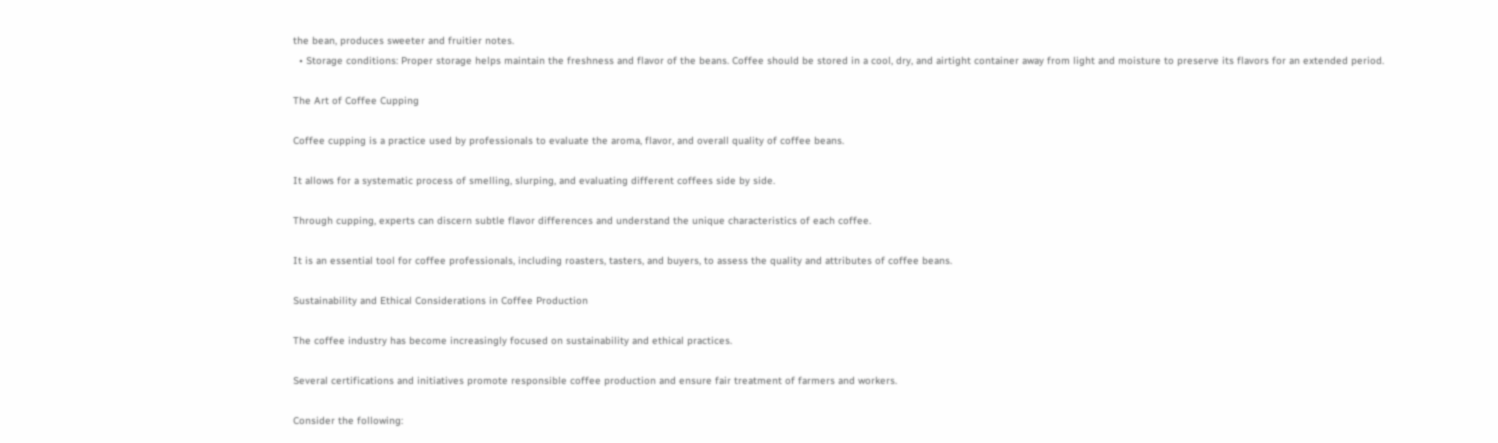the bean, produces sweeter and fruitier notes.
  • Storage conditions: Proper storage helps maintain the freshness and flavor of the beans. Coffee should be stored in a cool, dry, and airtight container away from light and moisture to preserve its flavors for an extended period.

The Art of Coffee Cupping

Coffee cupping is a practice used by professionals to evaluate the aroma, flavor, and overall quality of coffee beans.

It allows for a systematic process of smelling, slurping, and evaluating different coffees side by side.

Through cupping, experts can discern subtle flavor differences and understand the unique characteristics of each coffee.

It is an essential tool for coffee professionals, including roasters, tasters, and buyers, to assess the quality and attributes of coffee beans.

Sustainability and Ethical Considerations in Coffee Production

The coffee industry has become increasingly focused on sustainability and ethical practices.

Several certifications and initiatives promote responsible coffee production and ensure fair treatment of farmers and workers.

Consider the following: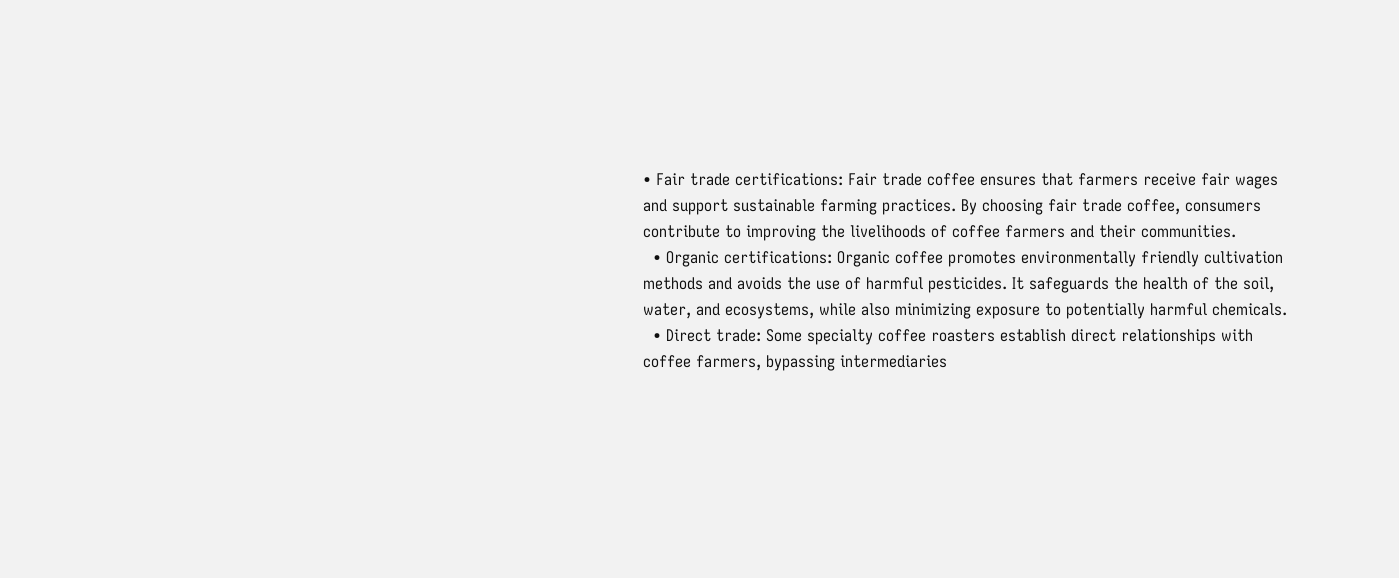• Fair trade certifications: Fair trade coffee ensures that farmers receive fair wages and support sustainable farming practices. By choosing fair trade coffee, consumers contribute to improving the livelihoods of coffee farmers and their communities.
  • Organic certifications: Organic coffee promotes environmentally friendly cultivation methods and avoids the use of harmful pesticides. It safeguards the health of the soil, water, and ecosystems, while also minimizing exposure to potentially harmful chemicals.
  • Direct trade: Some specialty coffee roasters establish direct relationships with coffee farmers, bypassing intermediaries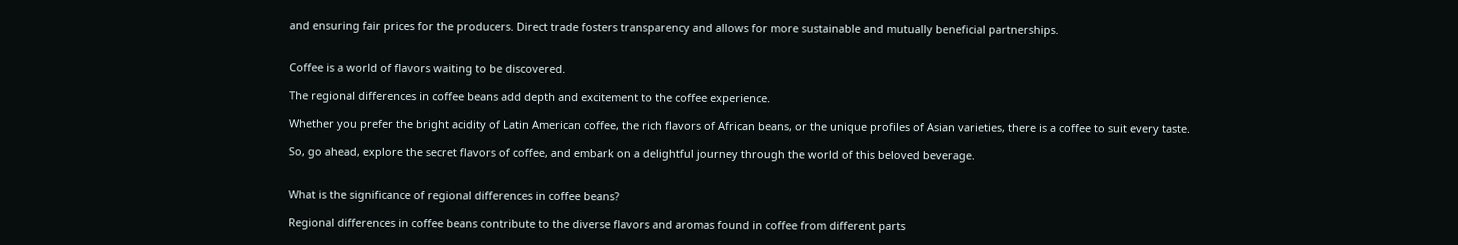and ensuring fair prices for the producers. Direct trade fosters transparency and allows for more sustainable and mutually beneficial partnerships.


Coffee is a world of flavors waiting to be discovered.

The regional differences in coffee beans add depth and excitement to the coffee experience.

Whether you prefer the bright acidity of Latin American coffee, the rich flavors of African beans, or the unique profiles of Asian varieties, there is a coffee to suit every taste.

So, go ahead, explore the secret flavors of coffee, and embark on a delightful journey through the world of this beloved beverage.


What is the significance of regional differences in coffee beans?

Regional differences in coffee beans contribute to the diverse flavors and aromas found in coffee from different parts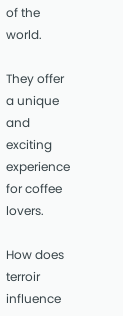of the world.

They offer a unique and exciting experience for coffee lovers.

How does terroir influence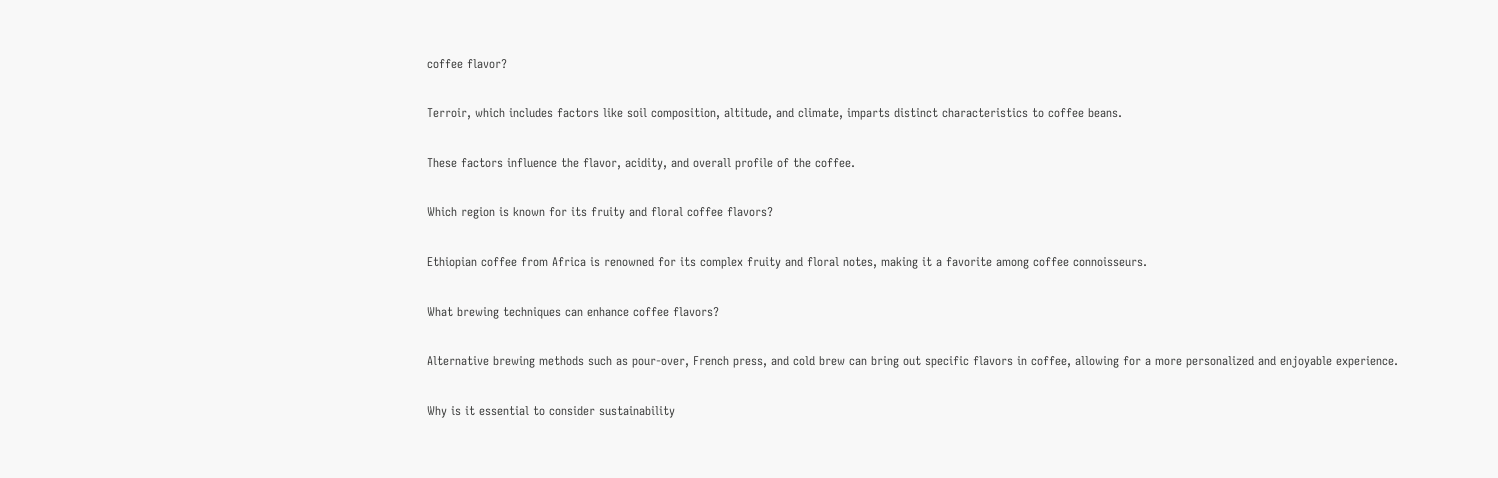coffee flavor?

Terroir, which includes factors like soil composition, altitude, and climate, imparts distinct characteristics to coffee beans.

These factors influence the flavor, acidity, and overall profile of the coffee.

Which region is known for its fruity and floral coffee flavors?

Ethiopian coffee from Africa is renowned for its complex fruity and floral notes, making it a favorite among coffee connoisseurs.

What brewing techniques can enhance coffee flavors?

Alternative brewing methods such as pour-over, French press, and cold brew can bring out specific flavors in coffee, allowing for a more personalized and enjoyable experience.

Why is it essential to consider sustainability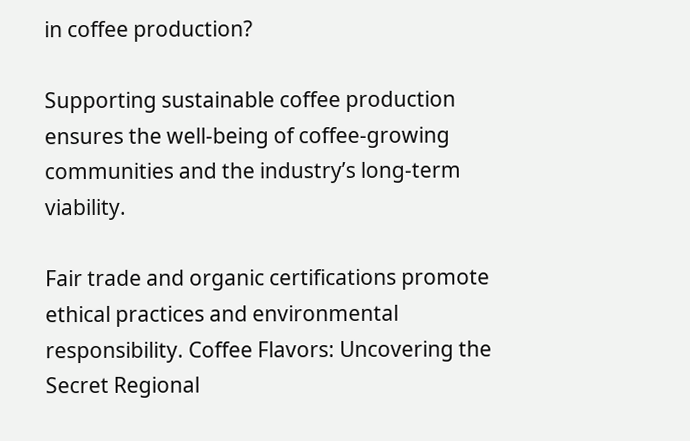in coffee production?

Supporting sustainable coffee production ensures the well-being of coffee-growing communities and the industry’s long-term viability.

Fair trade and organic certifications promote ethical practices and environmental responsibility. Coffee Flavors: Uncovering the Secret Regional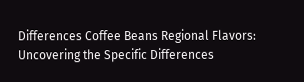Differences Coffee Beans Regional Flavors: Uncovering the Specific Differences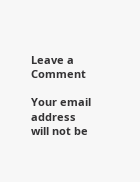Leave a Comment

Your email address will not be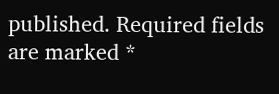published. Required fields are marked *